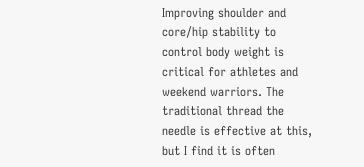Improving shoulder and core/hip stability to control body weight is critical for athletes and weekend warriors. The traditional thread the needle is effective at this, but I find it is often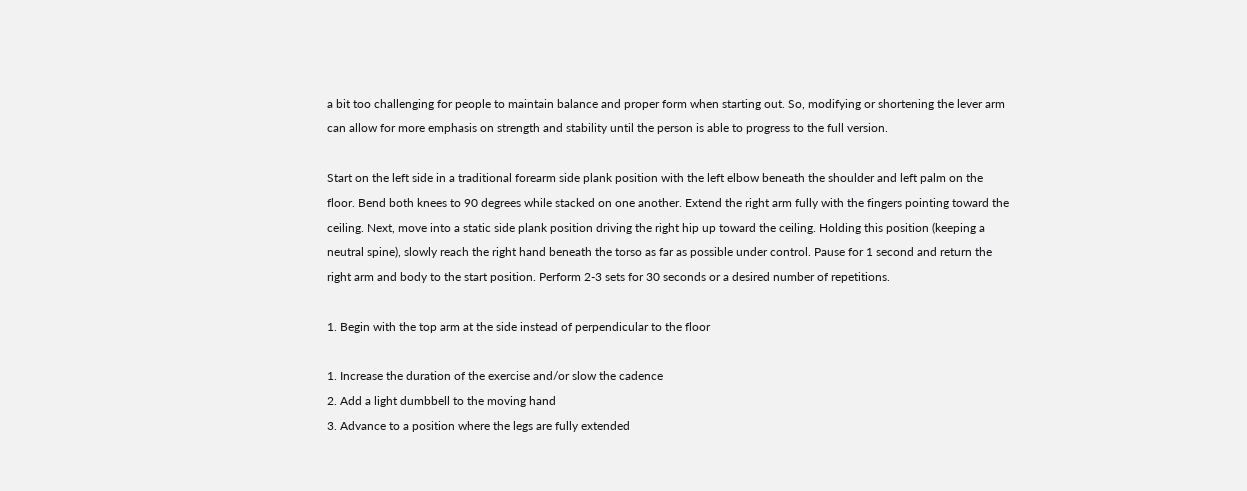a bit too challenging for people to maintain balance and proper form when starting out. So, modifying or shortening the lever arm can allow for more emphasis on strength and stability until the person is able to progress to the full version.

Start on the left side in a traditional forearm side plank position with the left elbow beneath the shoulder and left palm on the floor. Bend both knees to 90 degrees while stacked on one another. Extend the right arm fully with the fingers pointing toward the ceiling. Next, move into a static side plank position driving the right hip up toward the ceiling. Holding this position (keeping a neutral spine), slowly reach the right hand beneath the torso as far as possible under control. Pause for 1 second and return the right arm and body to the start position. Perform 2-3 sets for 30 seconds or a desired number of repetitions.

1. Begin with the top arm at the side instead of perpendicular to the floor

1. Increase the duration of the exercise and/or slow the cadence
2. Add a light dumbbell to the moving hand
3. Advance to a position where the legs are fully extended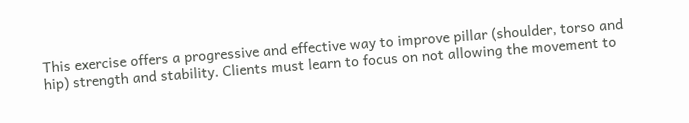This exercise offers a progressive and effective way to improve pillar (shoulder, torso and hip) strength and stability. Clients must learn to focus on not allowing the movement to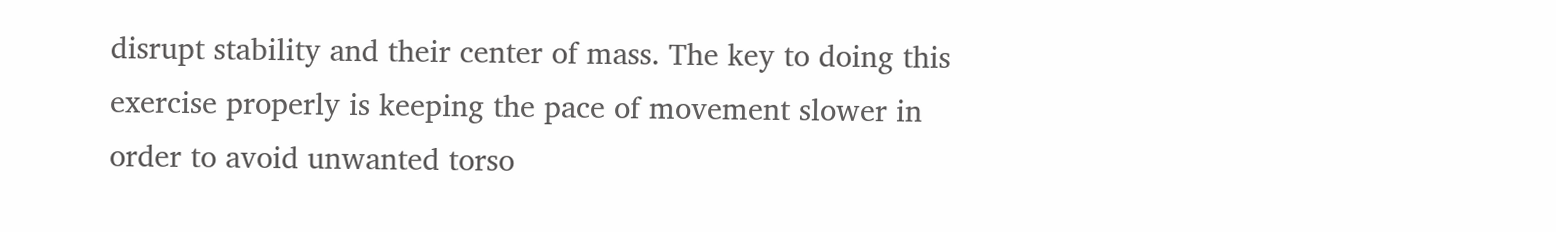disrupt stability and their center of mass. The key to doing this exercise properly is keeping the pace of movement slower in order to avoid unwanted torso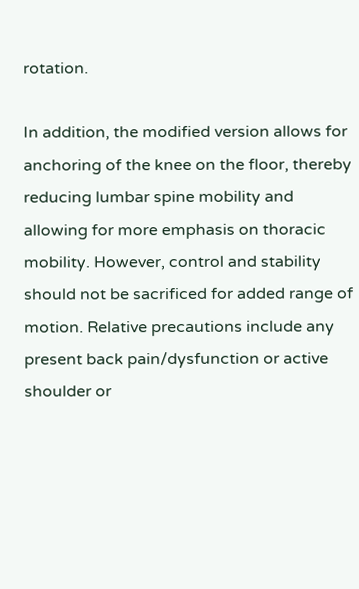rotation.

In addition, the modified version allows for anchoring of the knee on the floor, thereby reducing lumbar spine mobility and allowing for more emphasis on thoracic mobility. However, control and stability should not be sacrificed for added range of motion. Relative precautions include any present back pain/dysfunction or active shoulder or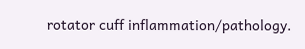rotator cuff inflammation/pathology.